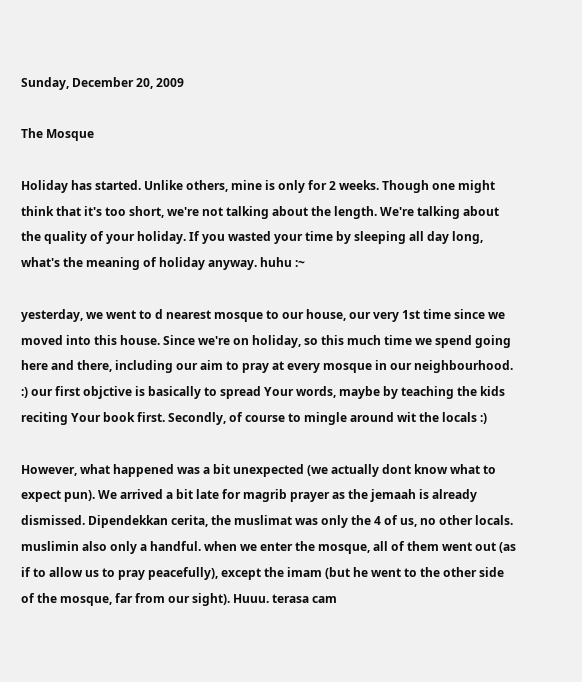Sunday, December 20, 2009

The Mosque

Holiday has started. Unlike others, mine is only for 2 weeks. Though one might think that it's too short, we're not talking about the length. We're talking about the quality of your holiday. If you wasted your time by sleeping all day long, what's the meaning of holiday anyway. huhu :~

yesterday, we went to d nearest mosque to our house, our very 1st time since we moved into this house. Since we're on holiday, so this much time we spend going here and there, including our aim to pray at every mosque in our neighbourhood. :) our first objctive is basically to spread Your words, maybe by teaching the kids reciting Your book first. Secondly, of course to mingle around wit the locals :)

However, what happened was a bit unexpected (we actually dont know what to expect pun). We arrived a bit late for magrib prayer as the jemaah is already dismissed. Dipendekkan cerita, the muslimat was only the 4 of us, no other locals. muslimin also only a handful. when we enter the mosque, all of them went out (as if to allow us to pray peacefully), except the imam (but he went to the other side of the mosque, far from our sight). Huuu. terasa cam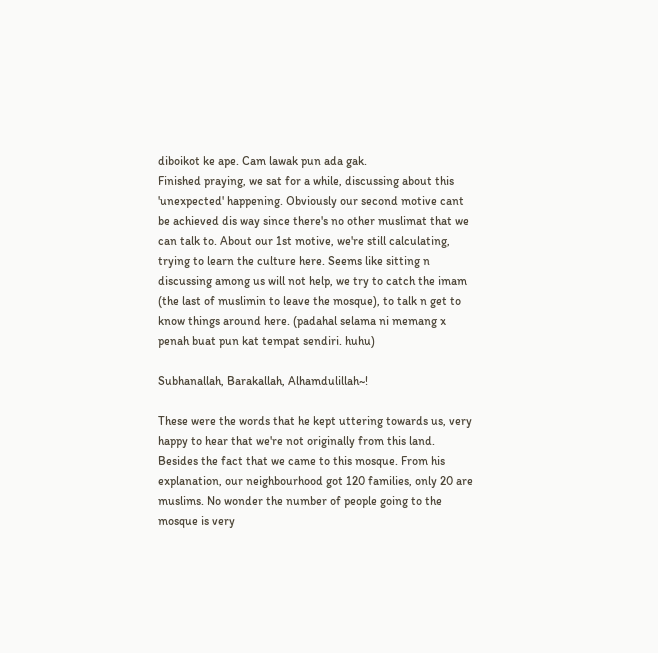diboikot ke ape. Cam lawak pun ada gak.
Finished praying, we sat for a while, discussing about this 'unexpected' happening. Obviously our second motive cant be achieved dis way since there's no other muslimat that we can talk to. About our 1st motive, we're still calculating, trying to learn the culture here. Seems like sitting n discussing among us will not help, we try to catch the imam (the last of muslimin to leave the mosque), to talk n get to know things around here. (padahal selama ni memang x penah buat pun kat tempat sendiri. huhu)

Subhanallah, Barakallah, Alhamdulillah~!

These were the words that he kept uttering towards us, very happy to hear that we're not originally from this land. Besides the fact that we came to this mosque. From his explanation, our neighbourhood got 120 families, only 20 are muslims. No wonder the number of people going to the mosque is very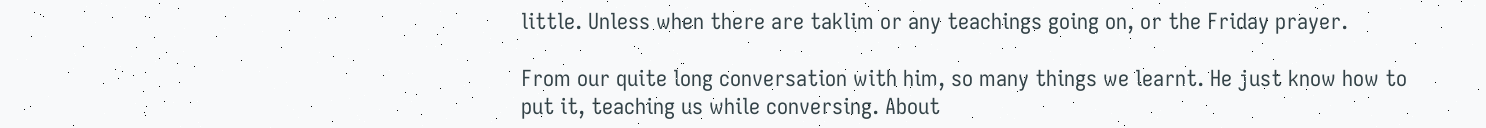little. Unless when there are taklim or any teachings going on, or the Friday prayer.

From our quite long conversation with him, so many things we learnt. He just know how to put it, teaching us while conversing. About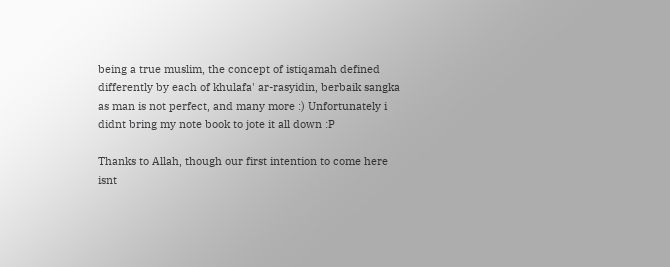being a true muslim, the concept of istiqamah defined differently by each of khulafa' ar-rasyidin, berbaik sangka as man is not perfect, and many more :) Unfortunately i didnt bring my note book to jote it all down :P

Thanks to Allah, though our first intention to come here isnt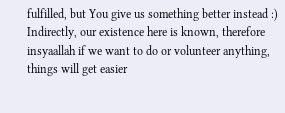fulfilled, but You give us something better instead :) Indirectly, our existence here is known, therefore insyaallah if we want to do or volunteer anything, things will get easier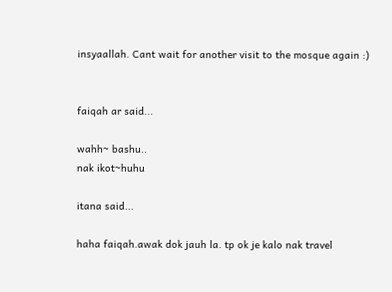insyaallah. Cant wait for another visit to the mosque again :)


faiqah ar said...

wahh~ bashu..
nak ikot~huhu

itana said...

haha faiqah.awak dok jauh la. tp ok je kalo nak travel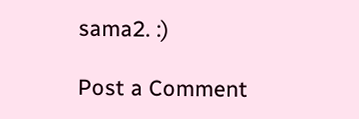sama2. :)

Post a Comment